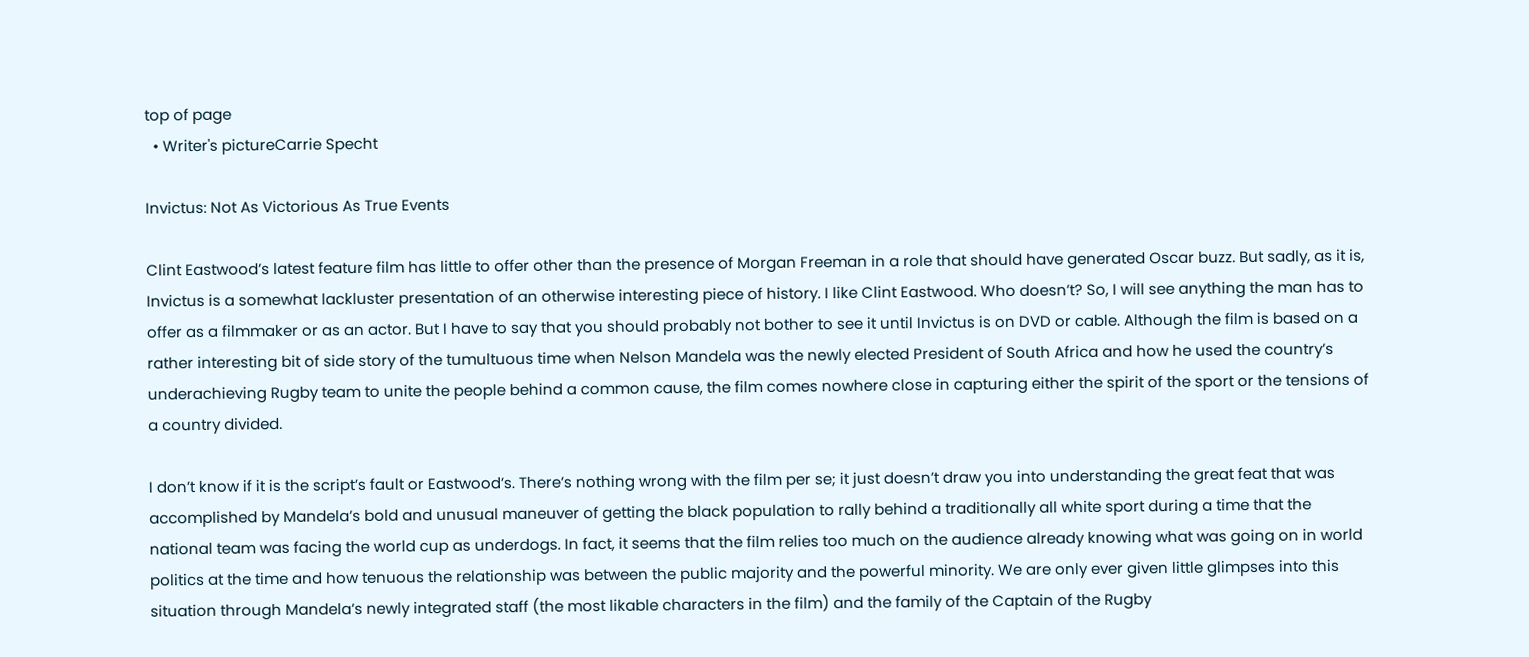top of page
  • Writer's pictureCarrie Specht

Invictus: Not As Victorious As True Events

Clint Eastwood’s latest feature film has little to offer other than the presence of Morgan Freeman in a role that should have generated Oscar buzz. But sadly, as it is, Invictus is a somewhat lackluster presentation of an otherwise interesting piece of history. I like Clint Eastwood. Who doesn’t? So, I will see anything the man has to offer as a filmmaker or as an actor. But I have to say that you should probably not bother to see it until Invictus is on DVD or cable. Although the film is based on a rather interesting bit of side story of the tumultuous time when Nelson Mandela was the newly elected President of South Africa and how he used the country’s underachieving Rugby team to unite the people behind a common cause, the film comes nowhere close in capturing either the spirit of the sport or the tensions of a country divided.

I don’t know if it is the script’s fault or Eastwood’s. There’s nothing wrong with the film per se; it just doesn’t draw you into understanding the great feat that was accomplished by Mandela’s bold and unusual maneuver of getting the black population to rally behind a traditionally all white sport during a time that the national team was facing the world cup as underdogs. In fact, it seems that the film relies too much on the audience already knowing what was going on in world politics at the time and how tenuous the relationship was between the public majority and the powerful minority. We are only ever given little glimpses into this situation through Mandela’s newly integrated staff (the most likable characters in the film) and the family of the Captain of the Rugby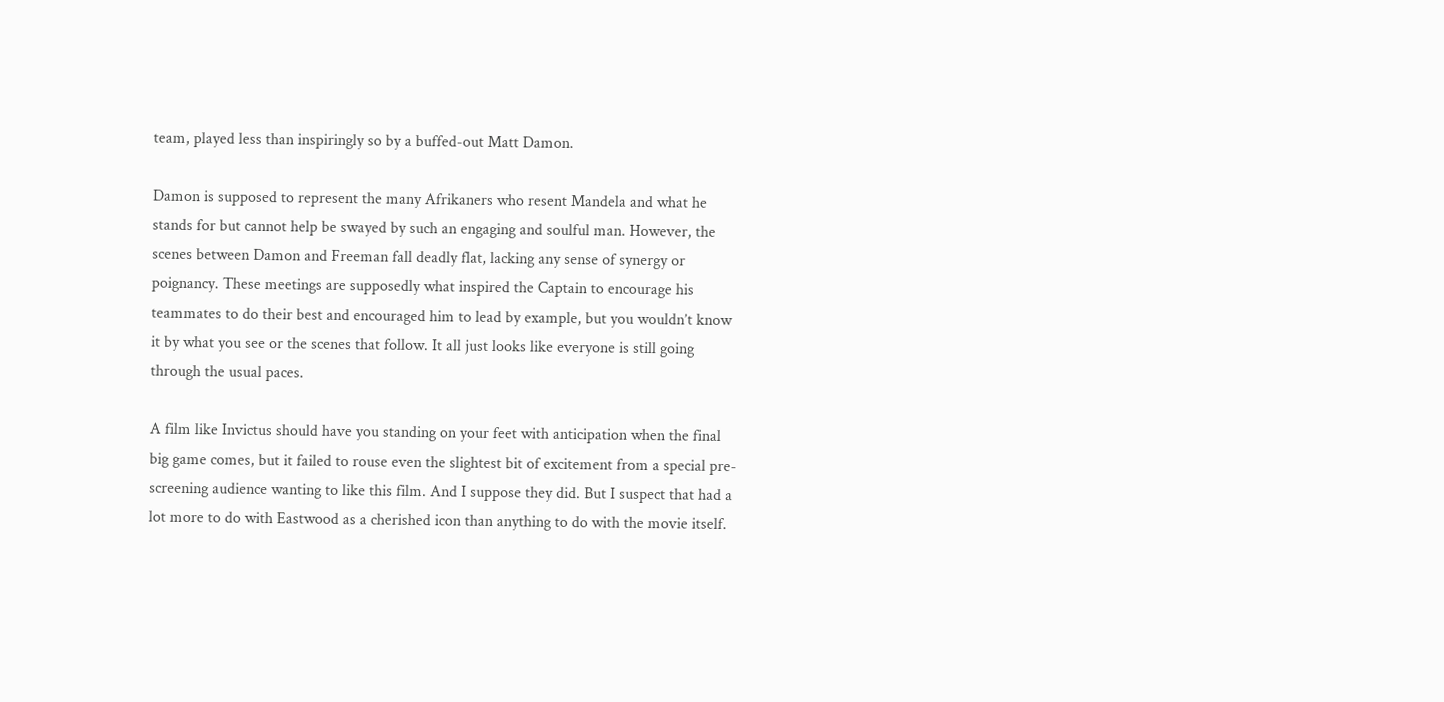team, played less than inspiringly so by a buffed-out Matt Damon.

Damon is supposed to represent the many Afrikaners who resent Mandela and what he stands for but cannot help be swayed by such an engaging and soulful man. However, the scenes between Damon and Freeman fall deadly flat, lacking any sense of synergy or poignancy. These meetings are supposedly what inspired the Captain to encourage his teammates to do their best and encouraged him to lead by example, but you wouldn’t know it by what you see or the scenes that follow. It all just looks like everyone is still going through the usual paces.

A film like Invictus should have you standing on your feet with anticipation when the final big game comes, but it failed to rouse even the slightest bit of excitement from a special pre-screening audience wanting to like this film. And I suppose they did. But I suspect that had a lot more to do with Eastwood as a cherished icon than anything to do with the movie itself.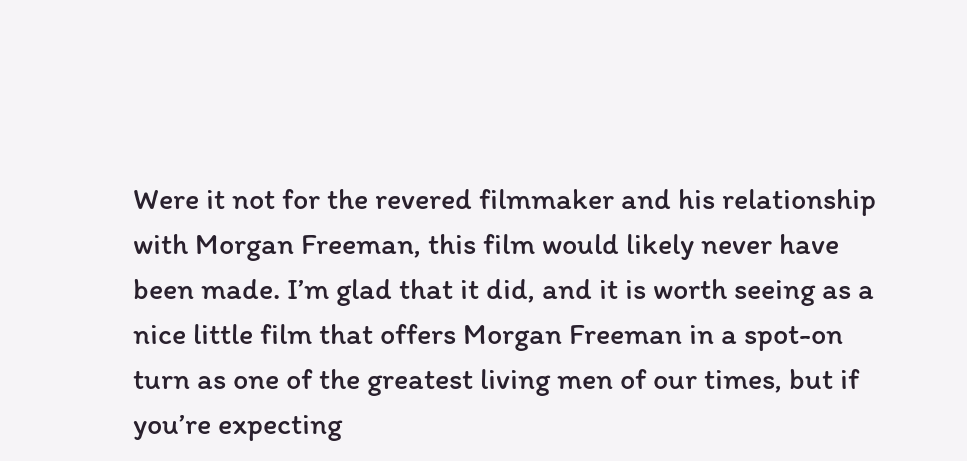Were it not for the revered filmmaker and his relationship with Morgan Freeman, this film would likely never have been made. I’m glad that it did, and it is worth seeing as a nice little film that offers Morgan Freeman in a spot-on turn as one of the greatest living men of our times, but if you’re expecting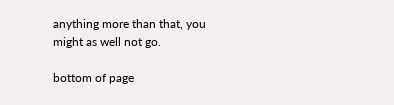anything more than that, you might as well not go.

bottom of page